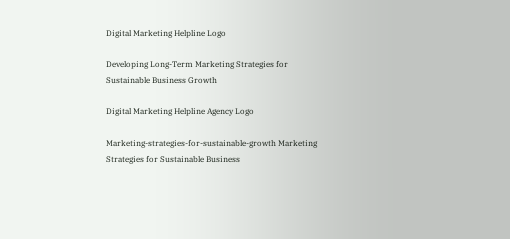Digital Marketing Helpline Logo

Developing Long-Term Marketing Strategies for Sustainable Business Growth

Digital Marketing Helpline Agency Logo

Marketing-strategies-for-sustainable-growth Marketing Strategies for Sustainable Business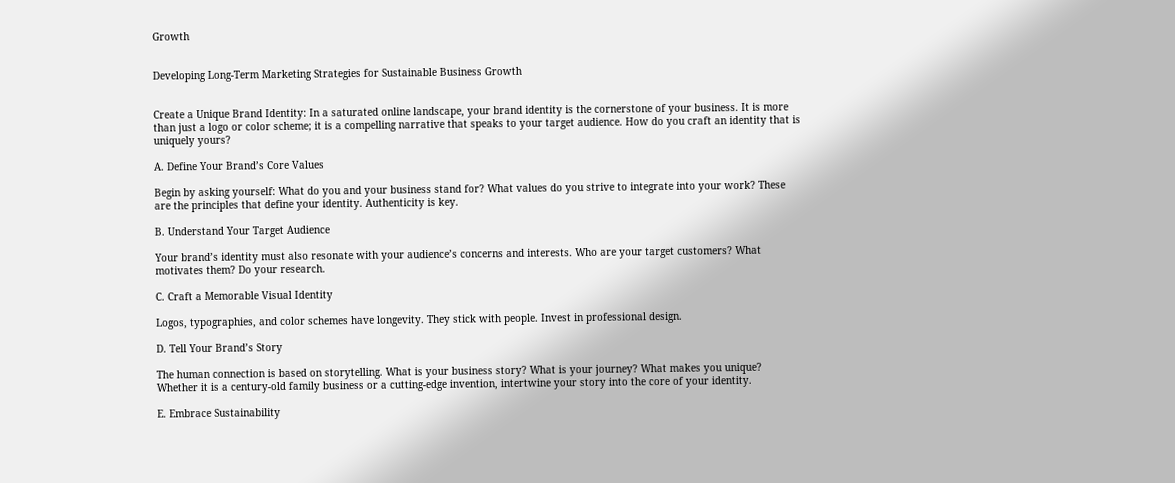Growth


Developing Long-Term Marketing Strategies for Sustainable Business Growth


Create a Unique Brand Identity: In a saturated online landscape, your brand identity is the cornerstone of your business. It is more than just a logo or color scheme; it is a compelling narrative that speaks to your target audience. How do you craft an identity that is uniquely yours?

A. Define Your Brand’s Core Values

Begin by asking yourself: What do you and your business stand for? What values do you strive to integrate into your work? These are the principles that define your identity. Authenticity is key.

B. Understand Your Target Audience

Your brand’s identity must also resonate with your audience’s concerns and interests. Who are your target customers? What motivates them? Do your research.

C. Craft a Memorable Visual Identity

Logos, typographies, and color schemes have longevity. They stick with people. Invest in professional design.

D. Tell Your Brand’s Story

The human connection is based on storytelling. What is your business story? What is your journey? What makes you unique? Whether it is a century-old family business or a cutting-edge invention, intertwine your story into the core of your identity.

E. Embrace Sustainability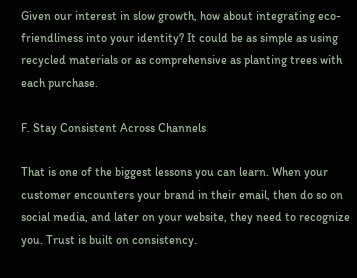Given our interest in slow growth, how about integrating eco-friendliness into your identity? It could be as simple as using recycled materials or as comprehensive as planting trees with each purchase.

F. Stay Consistent Across Channels

That is one of the biggest lessons you can learn. When your customer encounters your brand in their email, then do so on social media, and later on your website, they need to recognize you. Trust is built on consistency.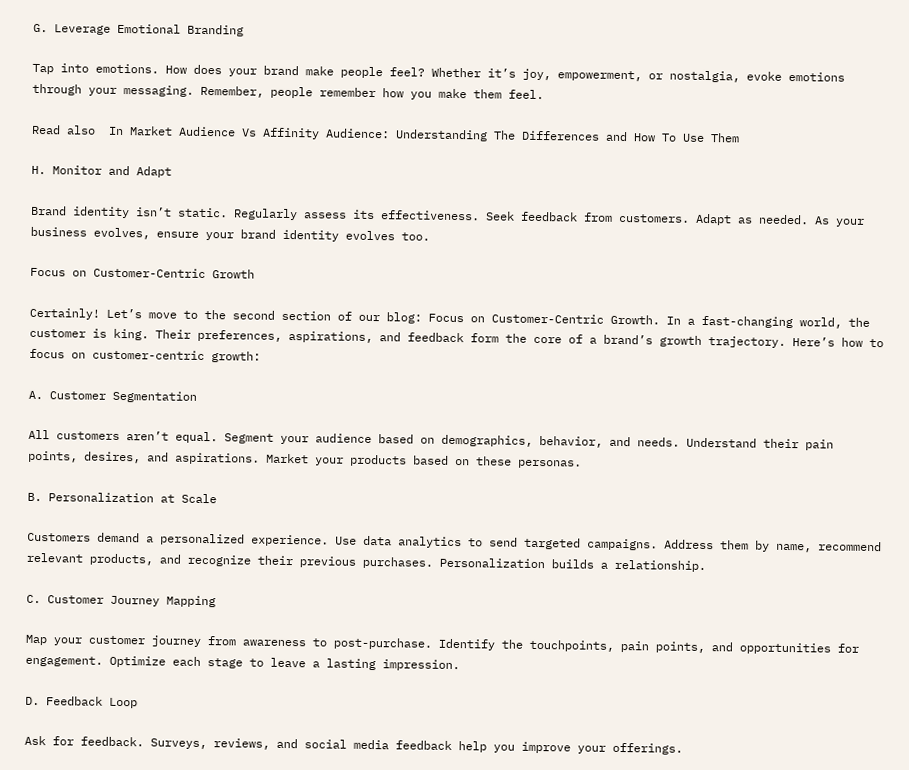G. Leverage Emotional Branding

Tap into emotions. How does your brand make people feel? Whether it’s joy, empowerment, or nostalgia, evoke emotions through your messaging. Remember, people remember how you make them feel.

Read also  In Market Audience Vs Affinity Audience: Understanding The Differences and How To Use Them

H. Monitor and Adapt

Brand identity isn’t static. Regularly assess its effectiveness. Seek feedback from customers. Adapt as needed. As your business evolves, ensure your brand identity evolves too.

Focus on Customer-Centric Growth

Certainly! Let’s move to the second section of our blog: Focus on Customer-Centric Growth. In a fast-changing world, the customer is king. Their preferences, aspirations, and feedback form the core of a brand’s growth trajectory. Here’s how to focus on customer-centric growth:

A. Customer Segmentation

All customers aren’t equal. Segment your audience based on demographics, behavior, and needs. Understand their pain points, desires, and aspirations. Market your products based on these personas.

B. Personalization at Scale

Customers demand a personalized experience. Use data analytics to send targeted campaigns. Address them by name, recommend relevant products, and recognize their previous purchases. Personalization builds a relationship.

C. Customer Journey Mapping

Map your customer journey from awareness to post-purchase. Identify the touchpoints, pain points, and opportunities for engagement. Optimize each stage to leave a lasting impression.

D. Feedback Loop

Ask for feedback. Surveys, reviews, and social media feedback help you improve your offerings.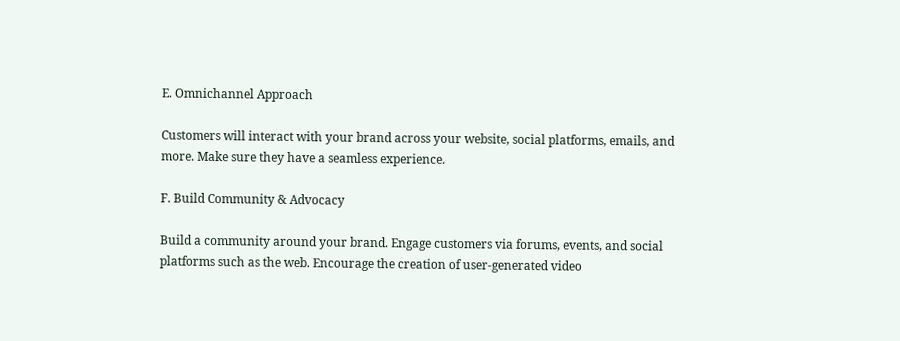E. Omnichannel Approach

Customers will interact with your brand across your website, social platforms, emails, and more. Make sure they have a seamless experience.

F. Build Community & Advocacy

Build a community around your brand. Engage customers via forums, events, and social platforms such as the web. Encourage the creation of user-generated video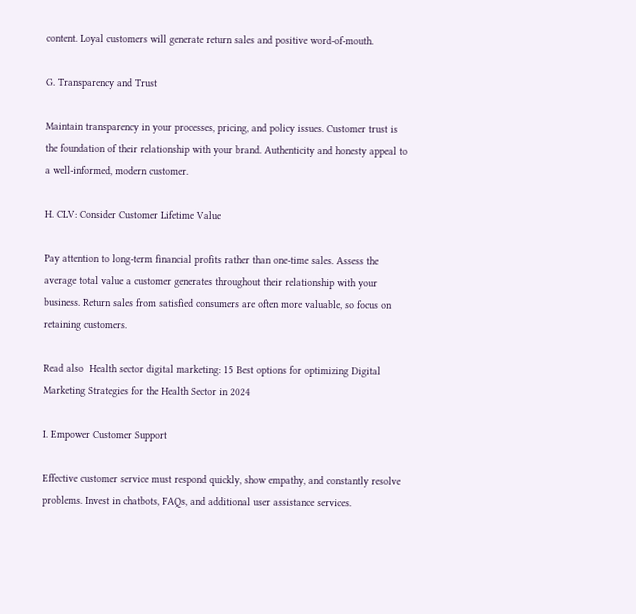content. Loyal customers will generate return sales and positive word-of-mouth.

G. Transparency and Trust

Maintain transparency in your processes, pricing, and policy issues. Customer trust is the foundation of their relationship with your brand. Authenticity and honesty appeal to a well-informed, modern customer.

H. CLV: Consider Customer Lifetime Value

Pay attention to long-term financial profits rather than one-time sales. Assess the average total value a customer generates throughout their relationship with your business. Return sales from satisfied consumers are often more valuable, so focus on retaining customers.

Read also  Health sector digital marketing: 15 Best options for optimizing Digital Marketing Strategies for the Health Sector in 2024

I. Empower Customer Support

Effective customer service must respond quickly, show empathy, and constantly resolve problems. Invest in chatbots, FAQs, and additional user assistance services.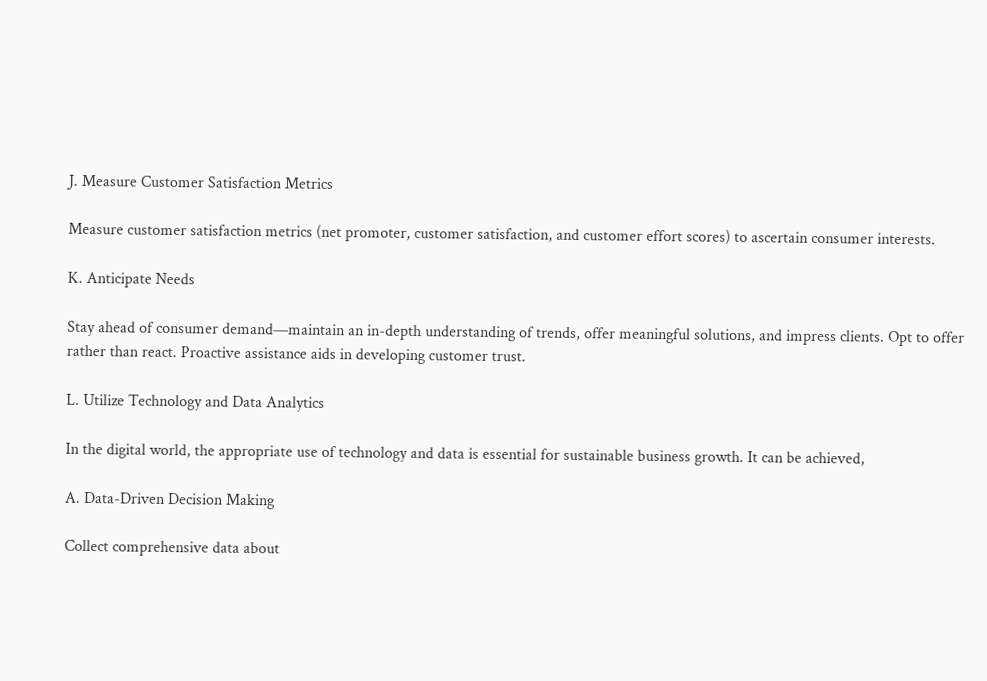J. Measure Customer Satisfaction Metrics

Measure customer satisfaction metrics (net promoter, customer satisfaction, and customer effort scores) to ascertain consumer interests.

K. Anticipate Needs

Stay ahead of consumer demand—maintain an in-depth understanding of trends, offer meaningful solutions, and impress clients. Opt to offer rather than react. Proactive assistance aids in developing customer trust.

L. Utilize Technology and Data Analytics

In the digital world, the appropriate use of technology and data is essential for sustainable business growth. It can be achieved,

A. Data-Driven Decision Making

Collect comprehensive data about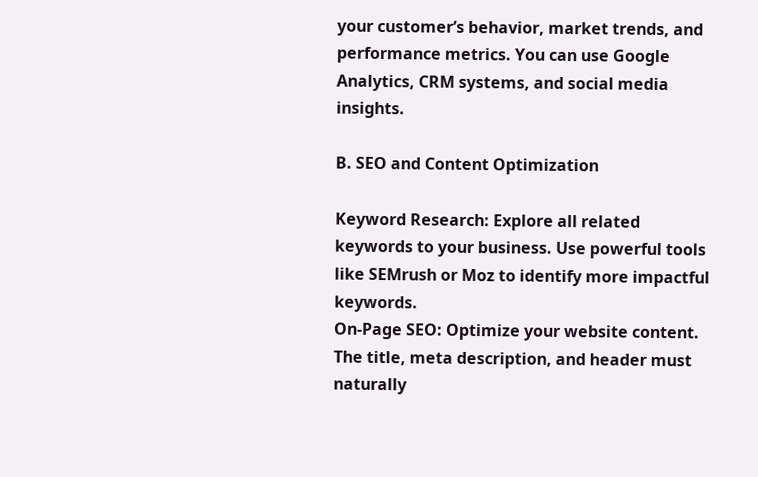your customer’s behavior, market trends, and performance metrics. You can use Google Analytics, CRM systems, and social media insights.

B. SEO and Content Optimization

Keyword Research: Explore all related keywords to your business. Use powerful tools like SEMrush or Moz to identify more impactful keywords.
On-Page SEO: Optimize your website content. The title, meta description, and header must naturally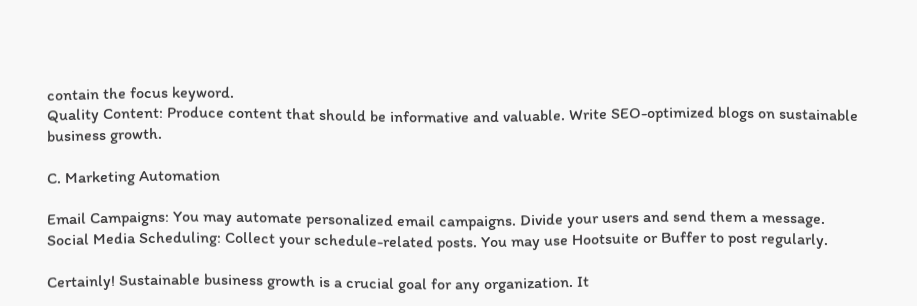contain the focus keyword.
Quality Content: Produce content that should be informative and valuable. Write SEO-optimized blogs on sustainable business growth.

C. Marketing Automation

Email Campaigns: You may automate personalized email campaigns. Divide your users and send them a message.
Social Media Scheduling: Collect your schedule-related posts. You may use Hootsuite or Buffer to post regularly.

Certainly! Sustainable business growth is a crucial goal for any organization. It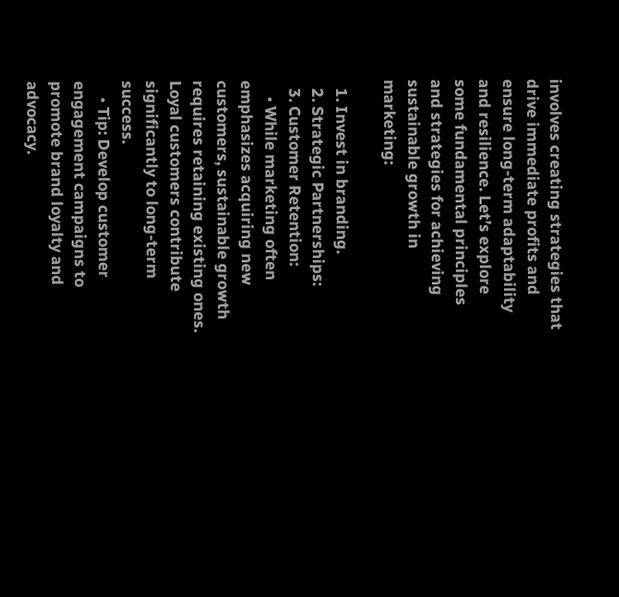involves creating strategies that drive immediate profits and ensure long-term adaptability and resilience. Let’s explore some fundamental principles and strategies for achieving sustainable growth in marketing:

  1. Invest in branding.
  2. Strategic Partnerships:
  3. Customer Retention:
    • While marketing often emphasizes acquiring new customers, sustainable growth requires retaining existing ones. Loyal customers contribute significantly to long-term success.
    • Tip: Develop customer engagement campaigns to promote brand loyalty and advocacy.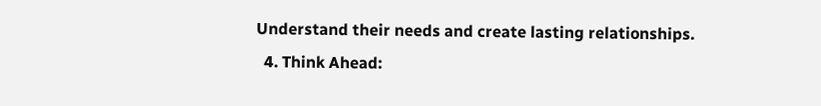Understand their needs and create lasting relationships.
  4. Think Ahead: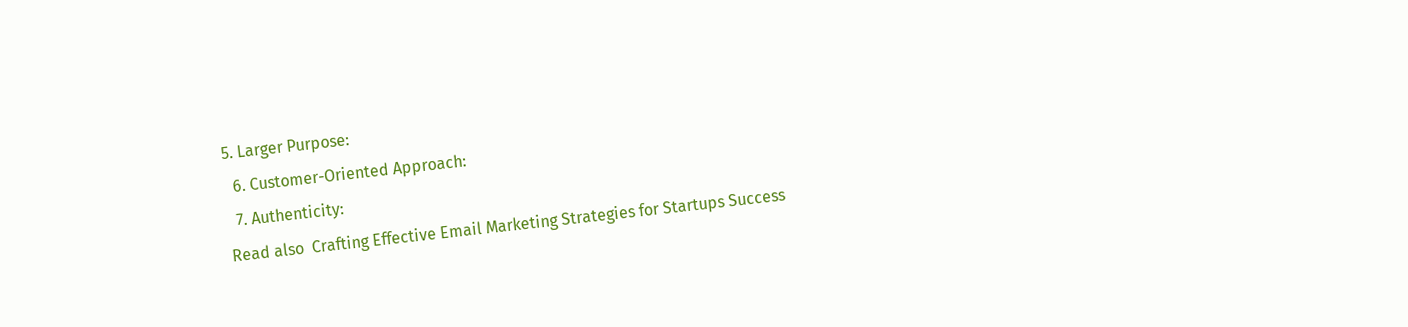5. Larger Purpose:
  6. Customer-Oriented Approach:
  7. Authenticity:
Read also  Crafting Effective Email Marketing Strategies for Startups Success